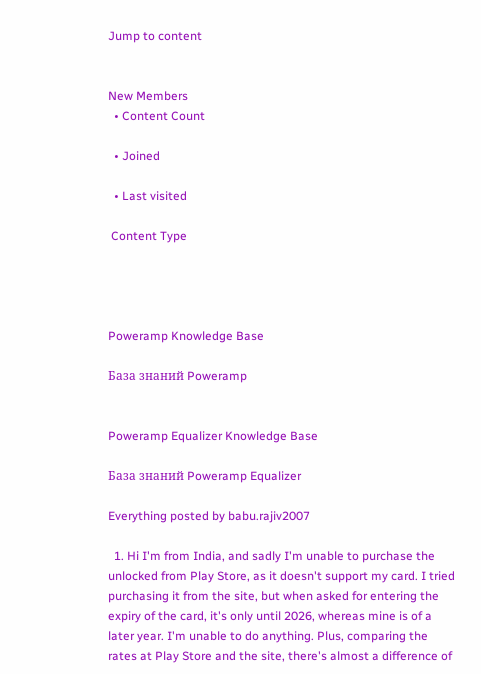Jump to content


New Members
  • Content Count

  • Joined

  • Last visited

 Content Type




Poweramp Knowledge Base

База знаний Poweramp


Poweramp Equalizer Knowledge Base

База знаний Poweramp Equalizer

Everything posted by babu.rajiv2007

  1. Hi I'm from India, and sadly I'm unable to purchase the unlocked from Play Store, as it doesn't support my card. I tried purchasing it from the site, but when asked for entering the expiry of the card, it's only until 2026, whereas mine is of a later year. I'm unable to do anything. Plus, comparing the rates at Play Store and the site, there's almost a difference of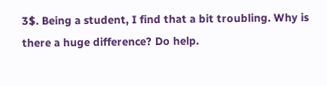3$. Being a student, I find that a bit troubling. Why is there a huge difference? Do help.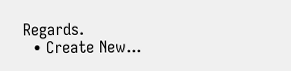Regards.
  • Create New...